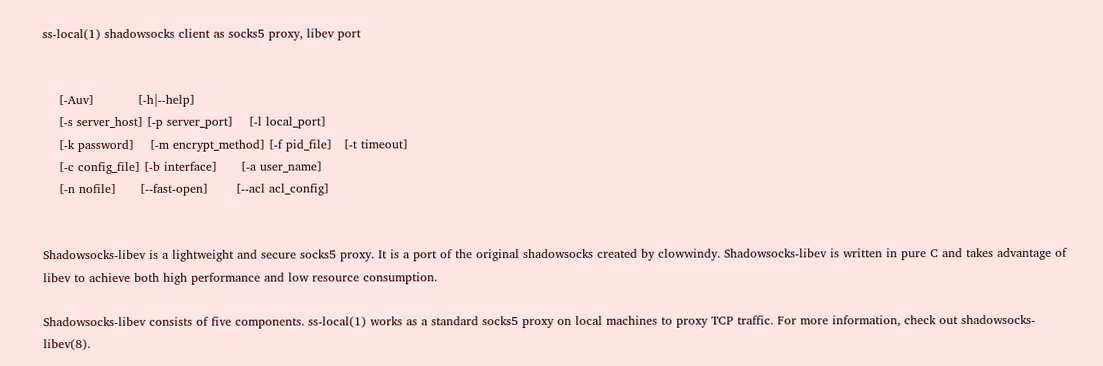ss-local(1) shadowsocks client as socks5 proxy, libev port


    [-Auv]           [-h|--help]
    [-s server_host] [-p server_port]    [-l local_port]
    [-k password]    [-m encrypt_method] [-f pid_file]   [-t timeout]
    [-c config_file] [-b interface]      [-a user_name]
    [-n nofile]      [--fast-open]       [--acl acl_config]


Shadowsocks-libev is a lightweight and secure socks5 proxy. It is a port of the original shadowsocks created by clowwindy. Shadowsocks-libev is written in pure C and takes advantage of libev to achieve both high performance and low resource consumption.

Shadowsocks-libev consists of five components. ss-local(1) works as a standard socks5 proxy on local machines to proxy TCP traffic. For more information, check out shadowsocks-libev(8).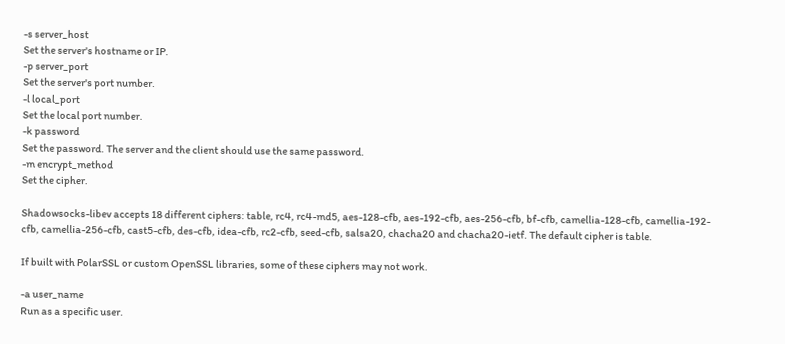-s server_host
Set the server's hostname or IP.
-p server_port
Set the server's port number.
-l local_port
Set the local port number.
-k password
Set the password. The server and the client should use the same password.
-m encrypt_method
Set the cipher.

Shadowsocks-libev accepts 18 different ciphers: table, rc4, rc4-md5, aes-128-cfb, aes-192-cfb, aes-256-cfb, bf-cfb, camellia-128-cfb, camellia-192-cfb, camellia-256-cfb, cast5-cfb, des-cfb, idea-cfb, rc2-cfb, seed-cfb, salsa20, chacha20 and chacha20-ietf. The default cipher is table.

If built with PolarSSL or custom OpenSSL libraries, some of these ciphers may not work.

-a user_name
Run as a specific user.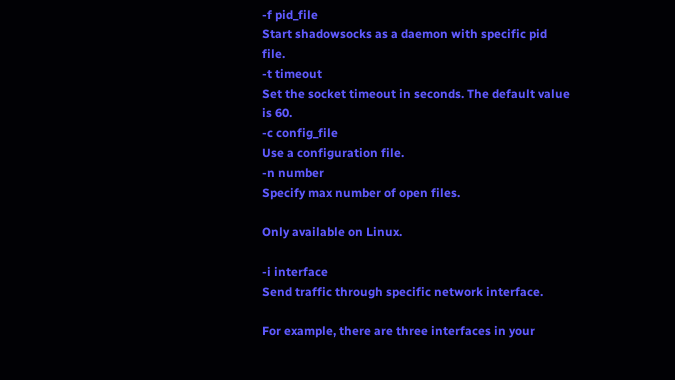-f pid_file
Start shadowsocks as a daemon with specific pid file.
-t timeout
Set the socket timeout in seconds. The default value is 60.
-c config_file
Use a configuration file.
-n number
Specify max number of open files.

Only available on Linux.

-i interface
Send traffic through specific network interface.

For example, there are three interfaces in your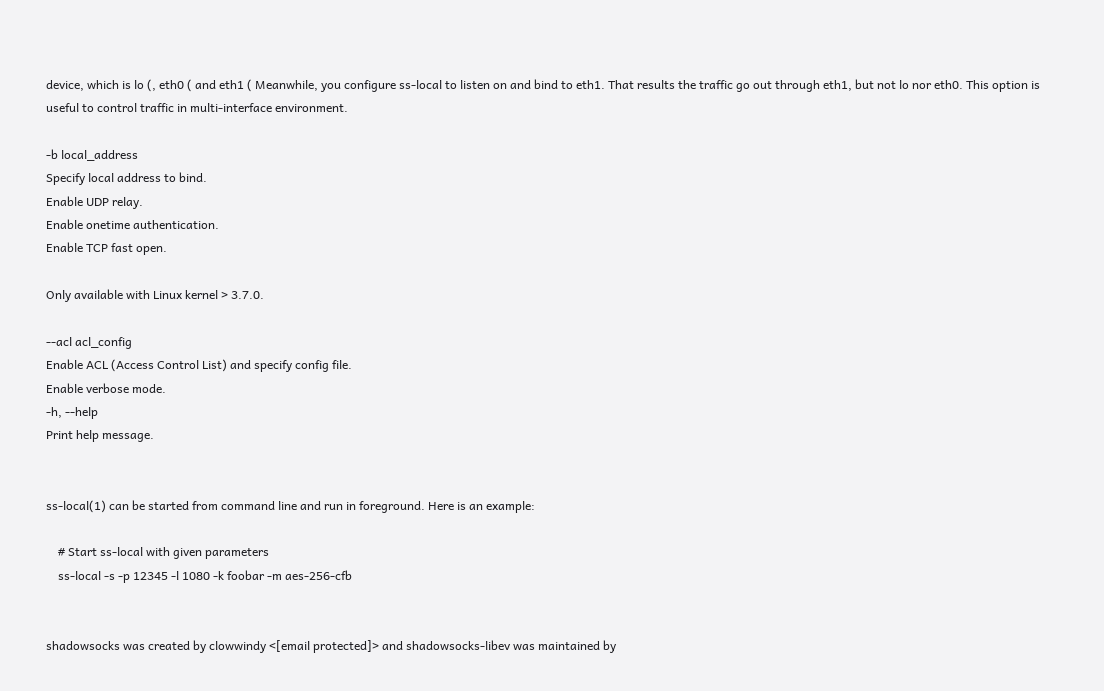device, which is lo (, eth0 ( and eth1 ( Meanwhile, you configure ss-local to listen on and bind to eth1. That results the traffic go out through eth1, but not lo nor eth0. This option is useful to control traffic in multi-interface environment.

-b local_address
Specify local address to bind.
Enable UDP relay.
Enable onetime authentication.
Enable TCP fast open.

Only available with Linux kernel > 3.7.0.

--acl acl_config
Enable ACL (Access Control List) and specify config file.
Enable verbose mode.
-h, --help
Print help message.


ss-local(1) can be started from command line and run in foreground. Here is an example:

    # Start ss-local with given parameters
    ss-local -s -p 12345 -l 1080 -k foobar -m aes-256-cfb


shadowsocks was created by clowwindy <[email protected]> and shadowsocks-libev was maintained by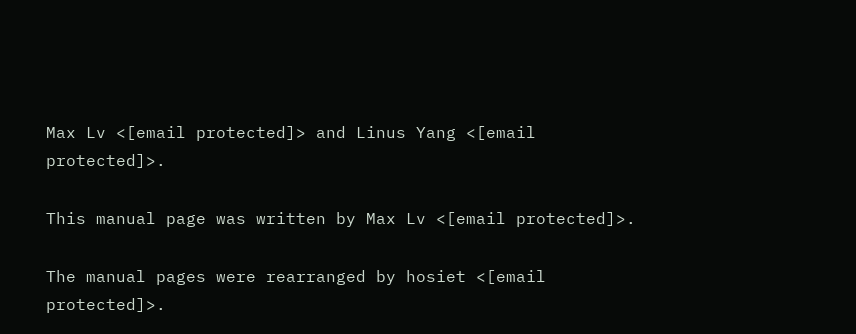Max Lv <[email protected]> and Linus Yang <[email protected]>.

This manual page was written by Max Lv <[email protected]>.

The manual pages were rearranged by hosiet <[email protected]>.